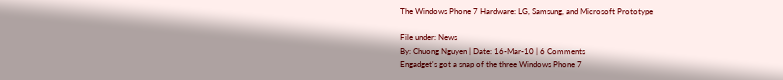The Windows Phone 7 Hardware: LG, Samsung, and Microsoft Prototype

File under: News
By: Chuong Nguyen | Date: 16-Mar-10 | 6 Comments
Engadget's got a snap of the three Windows Phone 7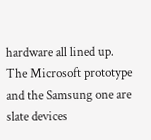hardware all lined up. The Microsoft prototype and the Samsung one are slate devices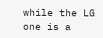while the LG one is a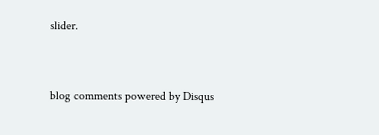slider.


blog comments powered by Disqus